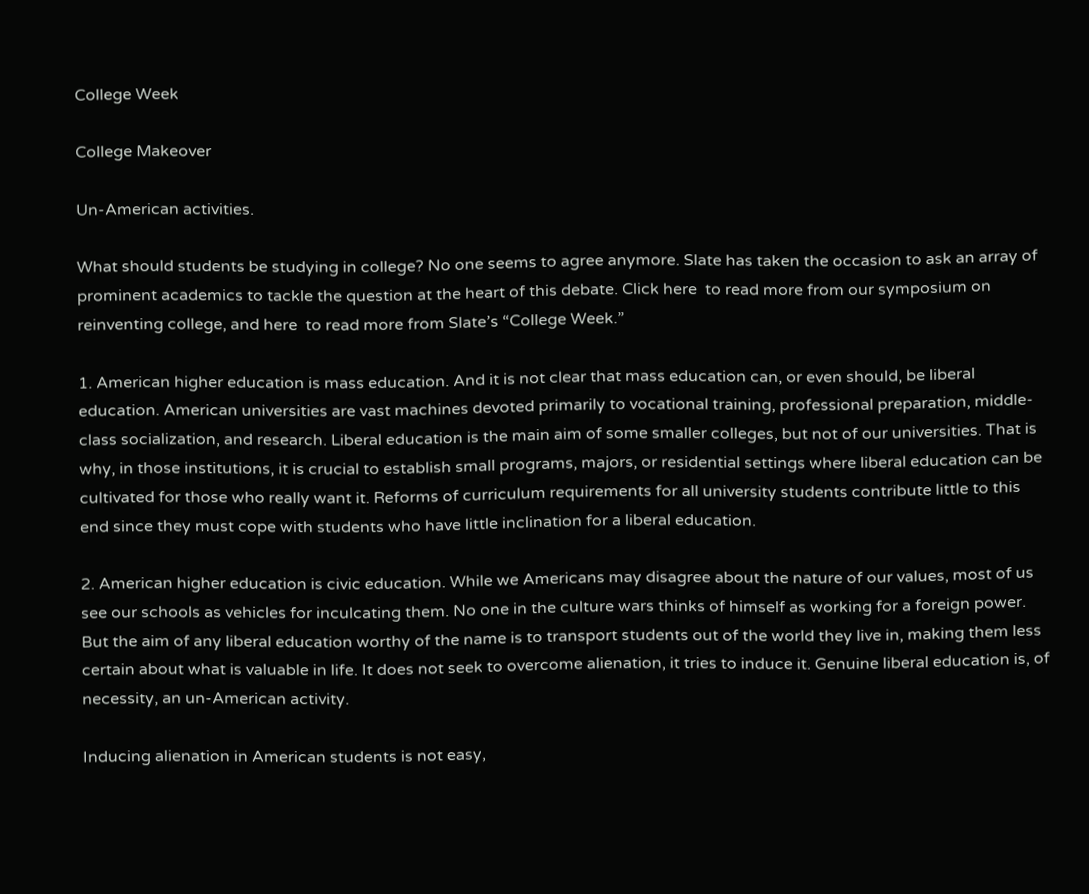College Week

College Makeover

Un-American activities.

What should students be studying in college? No one seems to agree anymore. Slate has taken the occasion to ask an array of prominent academics to tackle the question at the heart of this debate. Click here  to read more from our symposium on reinventing college, and here  to read more from Slate’s “College Week.”

1. American higher education is mass education. And it is not clear that mass education can, or even should, be liberal education. American universities are vast machines devoted primarily to vocational training, professional preparation, middle-class socialization, and research. Liberal education is the main aim of some smaller colleges, but not of our universities. That is why, in those institutions, it is crucial to establish small programs, majors, or residential settings where liberal education can be cultivated for those who really want it. Reforms of curriculum requirements for all university students contribute little to this end since they must cope with students who have little inclination for a liberal education.

2. American higher education is civic education. While we Americans may disagree about the nature of our values, most of us see our schools as vehicles for inculcating them. No one in the culture wars thinks of himself as working for a foreign power. But the aim of any liberal education worthy of the name is to transport students out of the world they live in, making them less certain about what is valuable in life. It does not seek to overcome alienation, it tries to induce it. Genuine liberal education is, of necessity, an un-American activity.

Inducing alienation in American students is not easy,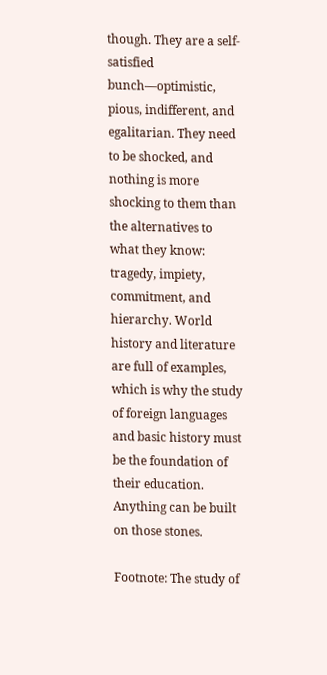though. They are a self-satisfied bunch—optimistic, pious, indifferent, and egalitarian. They need to be shocked, and nothing is more shocking to them than the alternatives to what they know: tragedy, impiety, commitment, and hierarchy. World history and literature are full of examples, which is why the study of foreign languages and basic history must be the foundation of their education. Anything can be built on those stones.

Footnote: The study of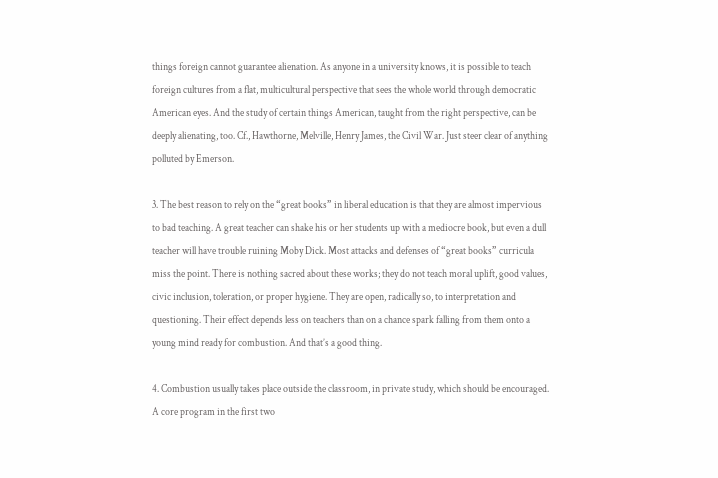things foreign cannot guarantee alienation. As anyone in a university knows, it is possible to teach foreign cultures from a flat, multicultural perspective that sees the whole world through democratic American eyes. And the study of certain things American, taught from the right perspective, can be deeply alienating, too. Cf., Hawthorne, Melville, Henry James, the Civil War. Just steer clear of anything polluted by Emerson.

3. The best reason to rely on the “great books” in liberal education is that they are almost impervious to bad teaching. A great teacher can shake his or her students up with a mediocre book, but even a dull teacher will have trouble ruining Moby Dick. Most attacks and defenses of “great books” curricula miss the point. There is nothing sacred about these works; they do not teach moral uplift, good values, civic inclusion, toleration, or proper hygiene. They are open, radically so, to interpretation and questioning. Their effect depends less on teachers than on a chance spark falling from them onto a young mind ready for combustion. And that’s a good thing.

4. Combustion usually takes place outside the classroom, in private study, which should be encouraged. A core program in the first two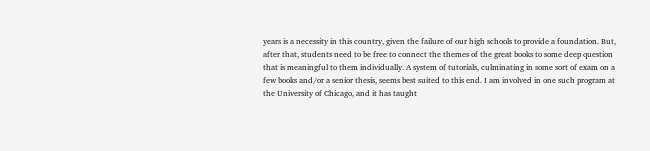years is a necessity in this country, given the failure of our high schools to provide a foundation. But, after that, students need to be free to connect the themes of the great books to some deep question that is meaningful to them individually. A system of tutorials, culminating in some sort of exam on a few books and/or a senior thesis, seems best suited to this end. I am involved in one such program at the University of Chicago, and it has taught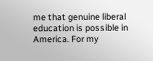me that genuine liberal education is possible in America. For my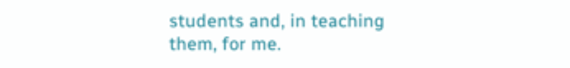students and, in teaching them, for me.